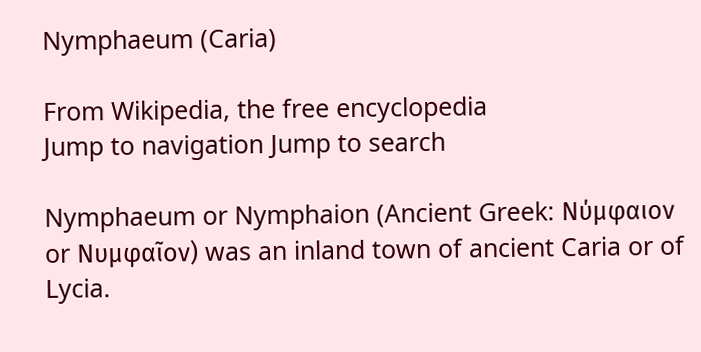Nymphaeum (Caria)

From Wikipedia, the free encyclopedia
Jump to navigation Jump to search

Nymphaeum or Nymphaion (Ancient Greek: Νύμφαιον or Νυμφαῖον) was an inland town of ancient Caria or of Lycia.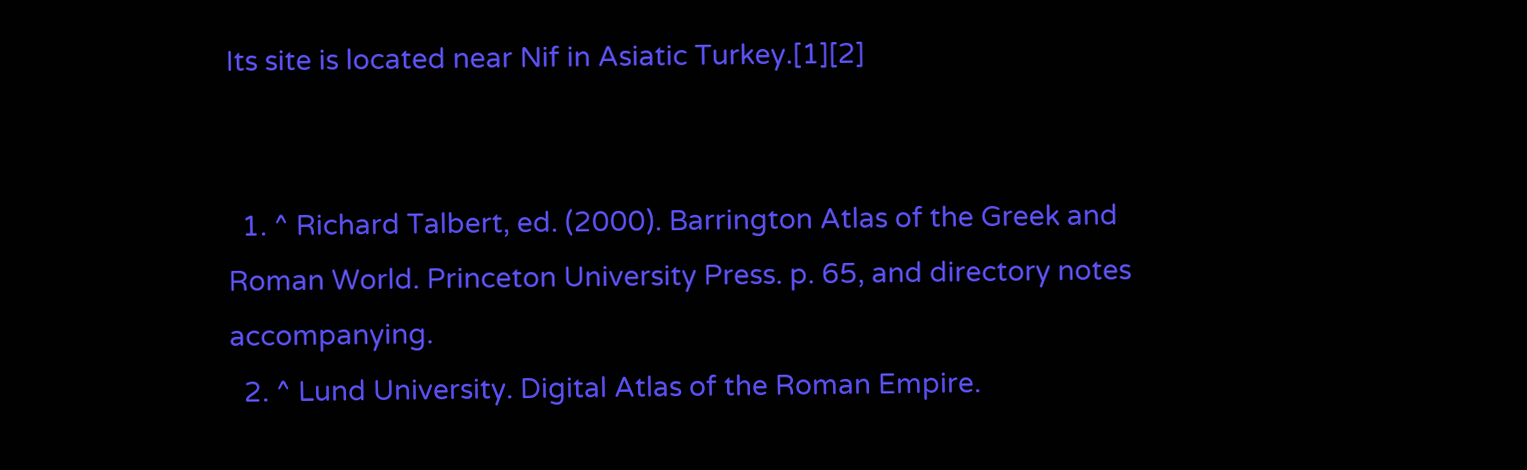Its site is located near Nif in Asiatic Turkey.[1][2]


  1. ^ Richard Talbert, ed. (2000). Barrington Atlas of the Greek and Roman World. Princeton University Press. p. 65, and directory notes accompanying.
  2. ^ Lund University. Digital Atlas of the Roman Empire.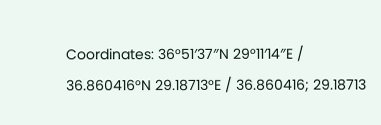Coordinates: 36°51′37″N 29°11′14″E / 36.860416°N 29.18713°E / 36.860416; 29.18713